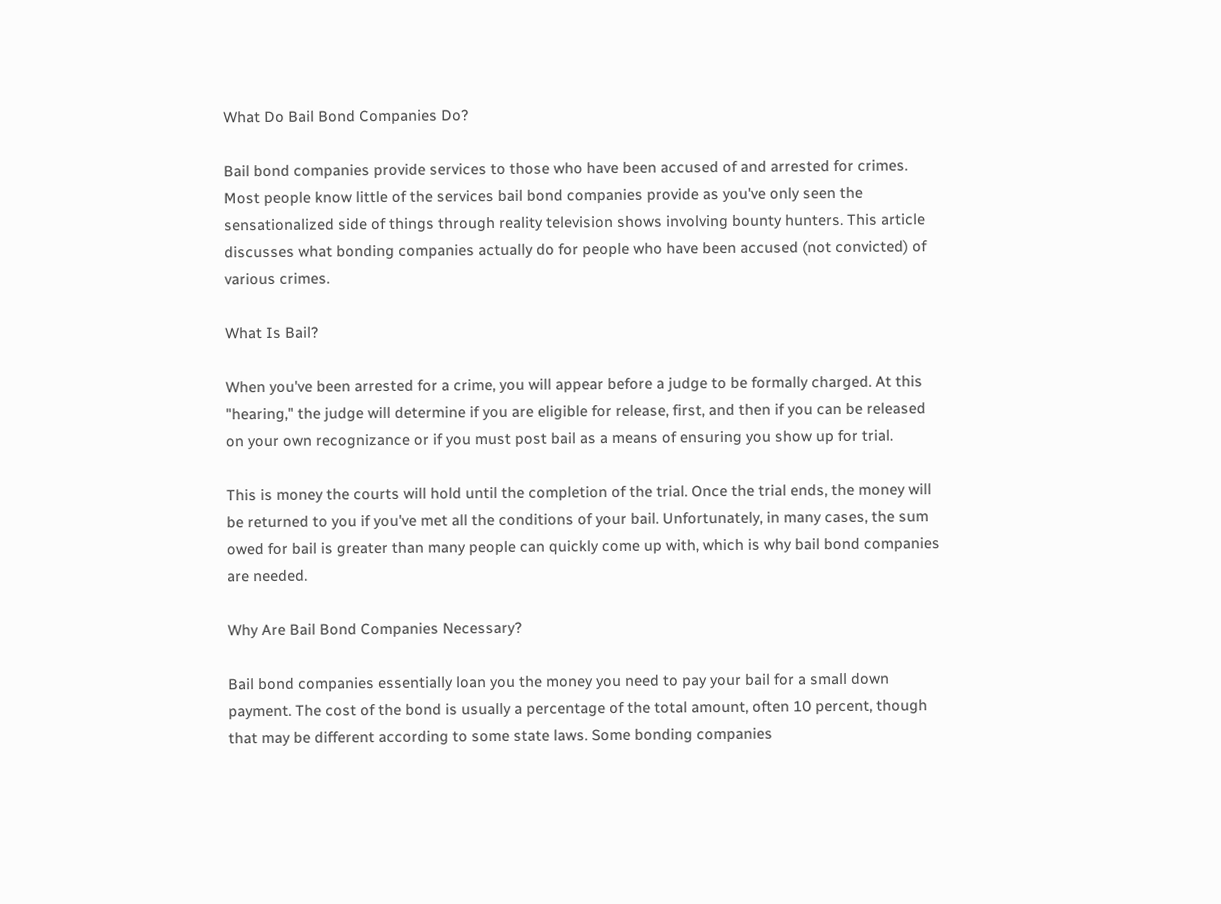What Do Bail Bond Companies Do?

Bail bond companies provide services to those who have been accused of and arrested for crimes. Most people know little of the services bail bond companies provide as you've only seen the sensationalized side of things through reality television shows involving bounty hunters. This article discusses what bonding companies actually do for people who have been accused (not convicted) of various crimes.

What Is Bail?

When you've been arrested for a crime, you will appear before a judge to be formally charged. At this "hearing," the judge will determine if you are eligible for release, first, and then if you can be released on your own recognizance or if you must post bail as a means of ensuring you show up for trial.

This is money the courts will hold until the completion of the trial. Once the trial ends, the money will be returned to you if you've met all the conditions of your bail. Unfortunately, in many cases, the sum owed for bail is greater than many people can quickly come up with, which is why bail bond companies are needed.

Why Are Bail Bond Companies Necessary?

Bail bond companies essentially loan you the money you need to pay your bail for a small down payment. The cost of the bond is usually a percentage of the total amount, often 10 percent, though that may be different according to some state laws. Some bonding companies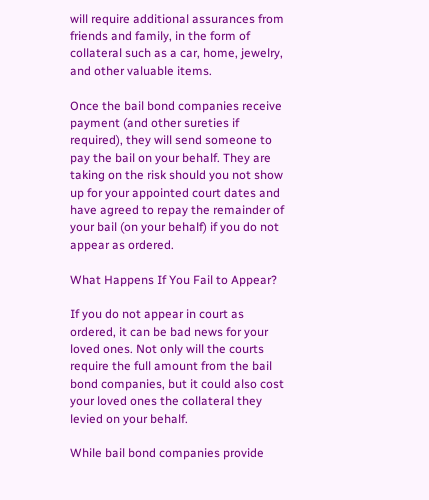will require additional assurances from friends and family, in the form of collateral such as a car, home, jewelry, and other valuable items.

Once the bail bond companies receive payment (and other sureties if required), they will send someone to pay the bail on your behalf. They are taking on the risk should you not show up for your appointed court dates and have agreed to repay the remainder of your bail (on your behalf) if you do not appear as ordered.

What Happens If You Fail to Appear?

If you do not appear in court as ordered, it can be bad news for your loved ones. Not only will the courts require the full amount from the bail bond companies, but it could also cost your loved ones the collateral they levied on your behalf.

While bail bond companies provide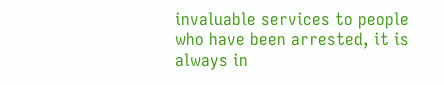invaluable services to people who have been arrested, it is always in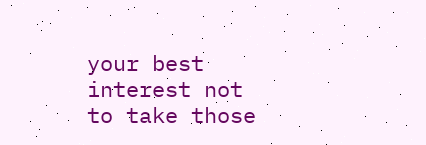your best interest not to take those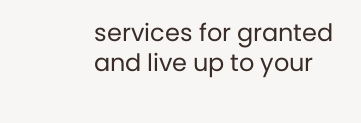services for granted and live up to your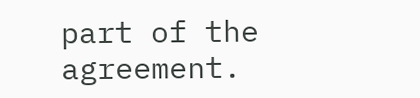part of the agreement.